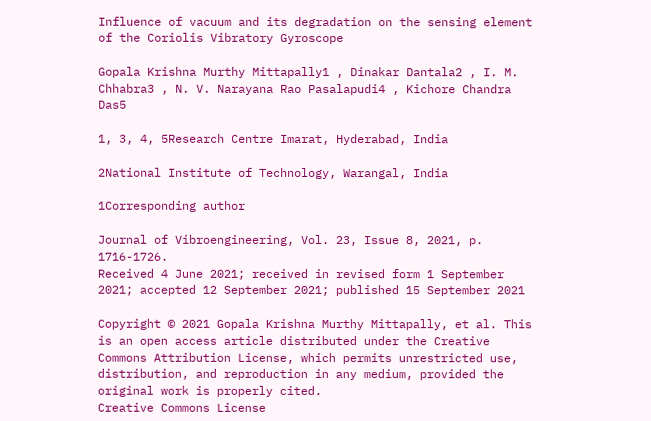Influence of vacuum and its degradation on the sensing element of the Coriolis Vibratory Gyroscope

Gopala Krishna Murthy Mittapally1 , Dinakar Dantala2 , I. M. Chhabra3 , N. V. Narayana Rao Pasalapudi4 , Kichore Chandra Das5

1, 3, 4, 5Research Centre Imarat, Hyderabad, India

2National Institute of Technology, Warangal, India

1Corresponding author

Journal of Vibroengineering, Vol. 23, Issue 8, 2021, p. 1716-1726.
Received 4 June 2021; received in revised form 1 September 2021; accepted 12 September 2021; published 15 September 2021

Copyright © 2021 Gopala Krishna Murthy Mittapally, et al. This is an open access article distributed under the Creative Commons Attribution License, which permits unrestricted use, distribution, and reproduction in any medium, provided the original work is properly cited.
Creative Commons License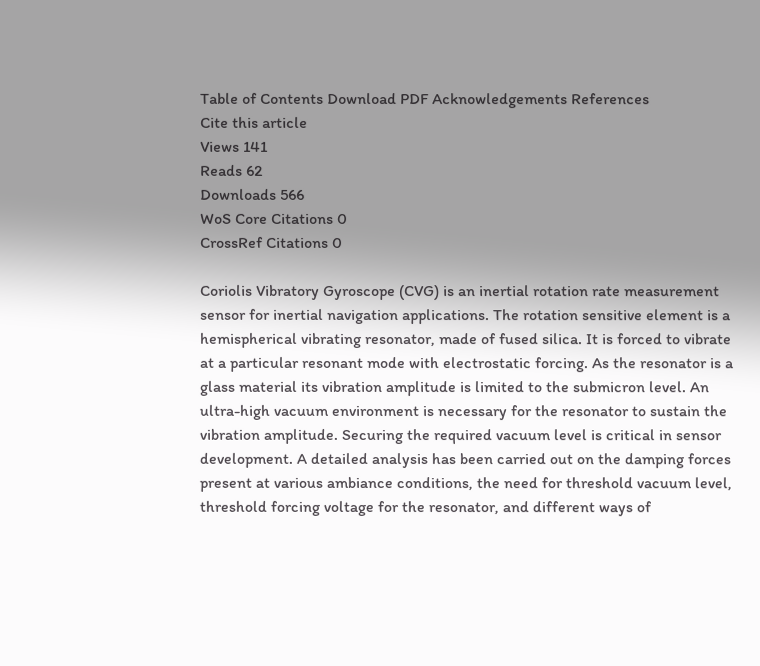Table of Contents Download PDF Acknowledgements References
Cite this article
Views 141
Reads 62
Downloads 566
WoS Core Citations 0
CrossRef Citations 0

Coriolis Vibratory Gyroscope (CVG) is an inertial rotation rate measurement sensor for inertial navigation applications. The rotation sensitive element is a hemispherical vibrating resonator, made of fused silica. It is forced to vibrate at a particular resonant mode with electrostatic forcing. As the resonator is a glass material its vibration amplitude is limited to the submicron level. An ultra-high vacuum environment is necessary for the resonator to sustain the vibration amplitude. Securing the required vacuum level is critical in sensor development. A detailed analysis has been carried out on the damping forces present at various ambiance conditions, the need for threshold vacuum level, threshold forcing voltage for the resonator, and different ways of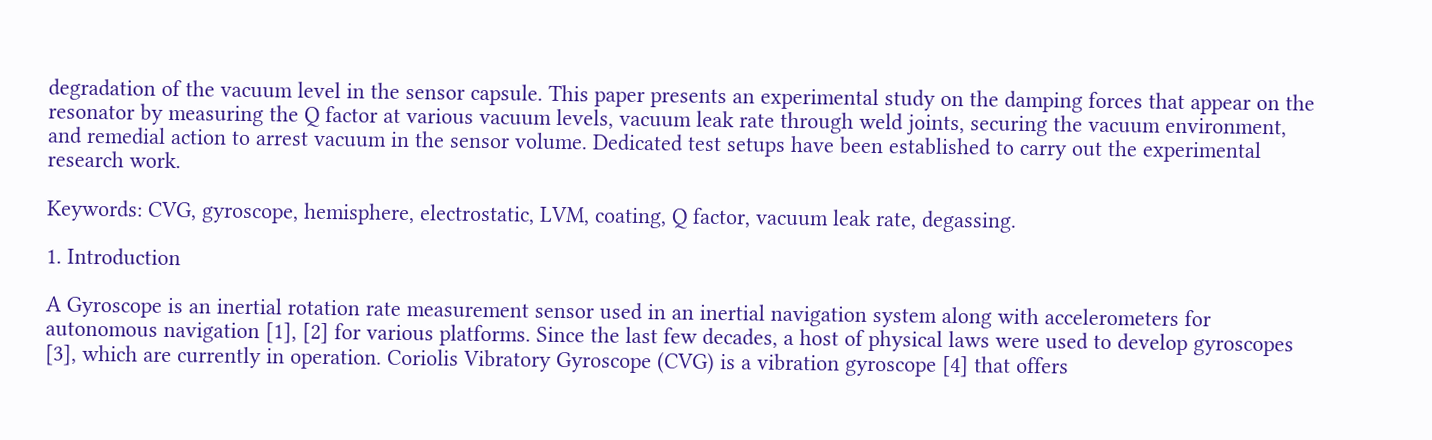degradation of the vacuum level in the sensor capsule. This paper presents an experimental study on the damping forces that appear on the resonator by measuring the Q factor at various vacuum levels, vacuum leak rate through weld joints, securing the vacuum environment, and remedial action to arrest vacuum in the sensor volume. Dedicated test setups have been established to carry out the experimental research work.

Keywords: CVG, gyroscope, hemisphere, electrostatic, LVM, coating, Q factor, vacuum leak rate, degassing.

1. Introduction

A Gyroscope is an inertial rotation rate measurement sensor used in an inertial navigation system along with accelerometers for autonomous navigation [1], [2] for various platforms. Since the last few decades, a host of physical laws were used to develop gyroscopes [3], which are currently in operation. Coriolis Vibratory Gyroscope (CVG) is a vibration gyroscope [4] that offers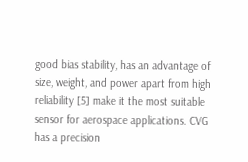good bias stability, has an advantage of size, weight, and power apart from high reliability [5] make it the most suitable sensor for aerospace applications. CVG has a precision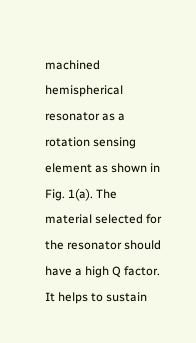machined hemispherical resonator as a rotation sensing element as shown in Fig. 1(a). The material selected for the resonator should have a high Q factor. It helps to sustain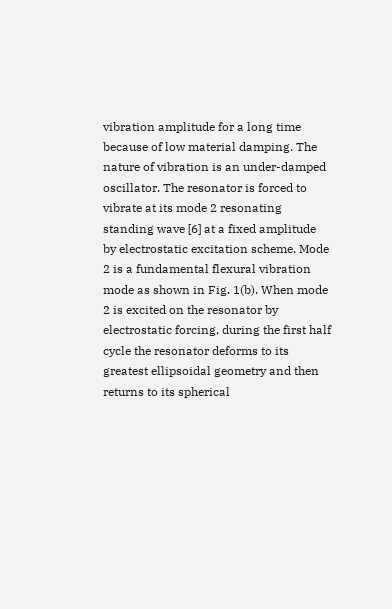vibration amplitude for a long time because of low material damping. The nature of vibration is an under-damped oscillator. The resonator is forced to vibrate at its mode 2 resonating standing wave [6] at a fixed amplitude by electrostatic excitation scheme. Mode 2 is a fundamental flexural vibration mode as shown in Fig. 1(b). When mode 2 is excited on the resonator by electrostatic forcing, during the first half cycle the resonator deforms to its greatest ellipsoidal geometry and then returns to its spherical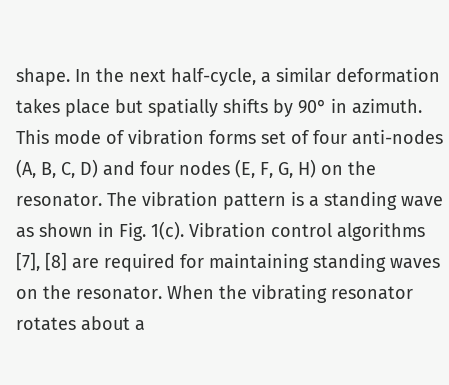shape. In the next half-cycle, a similar deformation takes place but spatially shifts by 90° in azimuth. This mode of vibration forms set of four anti-nodes (A, B, C, D) and four nodes (E, F, G, H) on the resonator. The vibration pattern is a standing wave as shown in Fig. 1(c). Vibration control algorithms [7], [8] are required for maintaining standing waves on the resonator. When the vibrating resonator rotates about a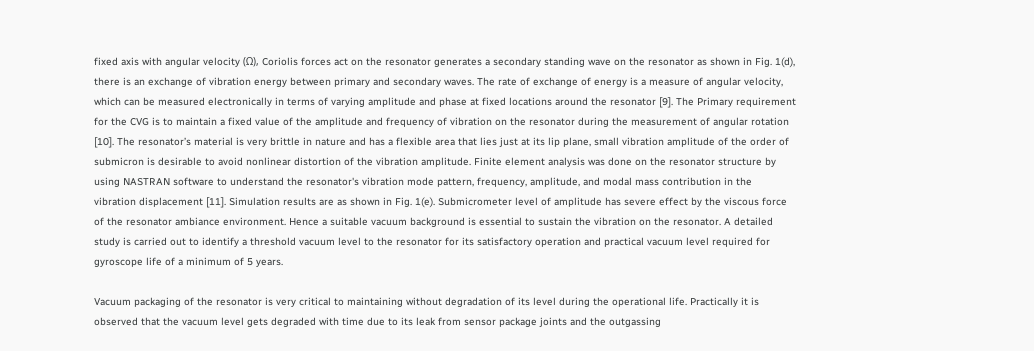fixed axis with angular velocity (Ω), Coriolis forces act on the resonator generates a secondary standing wave on the resonator as shown in Fig. 1(d), there is an exchange of vibration energy between primary and secondary waves. The rate of exchange of energy is a measure of angular velocity, which can be measured electronically in terms of varying amplitude and phase at fixed locations around the resonator [9]. The Primary requirement for the CVG is to maintain a fixed value of the amplitude and frequency of vibration on the resonator during the measurement of angular rotation [10]. The resonator’s material is very brittle in nature and has a flexible area that lies just at its lip plane, small vibration amplitude of the order of submicron is desirable to avoid nonlinear distortion of the vibration amplitude. Finite element analysis was done on the resonator structure by using NASTRAN software to understand the resonator's vibration mode pattern, frequency, amplitude, and modal mass contribution in the vibration displacement [11]. Simulation results are as shown in Fig. 1(e). Submicrometer level of amplitude has severe effect by the viscous force of the resonator ambiance environment. Hence a suitable vacuum background is essential to sustain the vibration on the resonator. A detailed study is carried out to identify a threshold vacuum level to the resonator for its satisfactory operation and practical vacuum level required for gyroscope life of a minimum of 5 years.

Vacuum packaging of the resonator is very critical to maintaining without degradation of its level during the operational life. Practically it is observed that the vacuum level gets degraded with time due to its leak from sensor package joints and the outgassing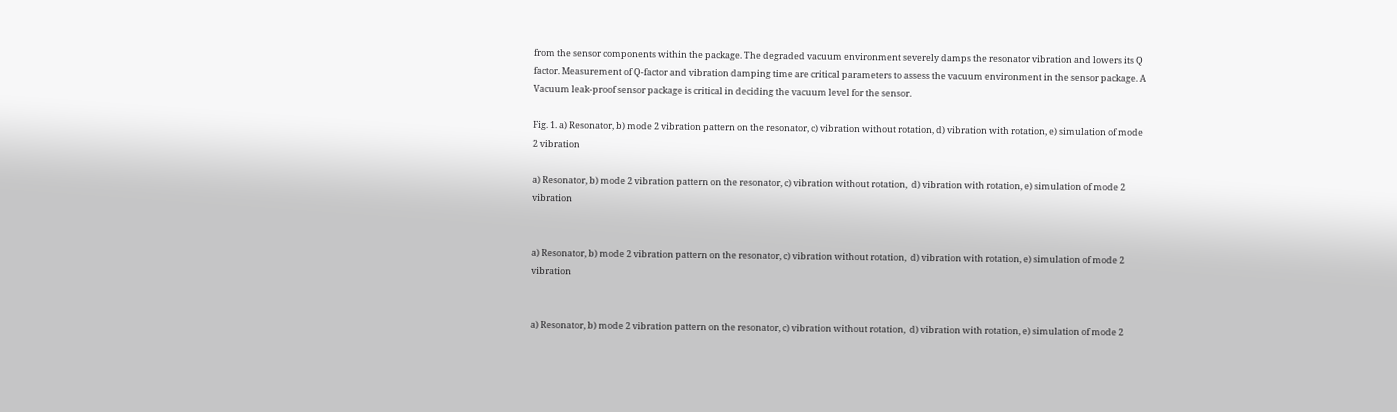from the sensor components within the package. The degraded vacuum environment severely damps the resonator vibration and lowers its Q factor. Measurement of Q-factor and vibration damping time are critical parameters to assess the vacuum environment in the sensor package. A Vacuum leak-proof sensor package is critical in deciding the vacuum level for the sensor.

Fig. 1. a) Resonator, b) mode 2 vibration pattern on the resonator, c) vibration without rotation, d) vibration with rotation, e) simulation of mode 2 vibration

a) Resonator, b) mode 2 vibration pattern on the resonator, c) vibration without rotation,  d) vibration with rotation, e) simulation of mode 2 vibration


a) Resonator, b) mode 2 vibration pattern on the resonator, c) vibration without rotation,  d) vibration with rotation, e) simulation of mode 2 vibration


a) Resonator, b) mode 2 vibration pattern on the resonator, c) vibration without rotation,  d) vibration with rotation, e) simulation of mode 2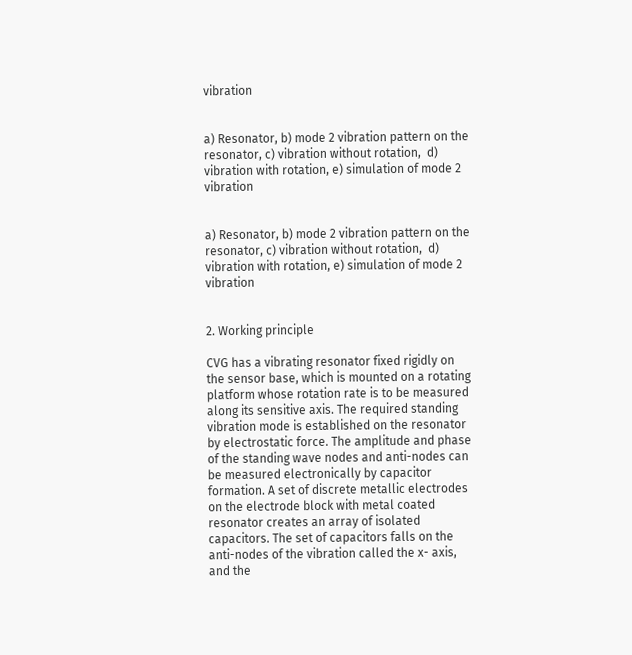vibration


a) Resonator, b) mode 2 vibration pattern on the resonator, c) vibration without rotation,  d) vibration with rotation, e) simulation of mode 2 vibration


a) Resonator, b) mode 2 vibration pattern on the resonator, c) vibration without rotation,  d) vibration with rotation, e) simulation of mode 2 vibration


2. Working principle

CVG has a vibrating resonator fixed rigidly on the sensor base, which is mounted on a rotating platform whose rotation rate is to be measured along its sensitive axis. The required standing vibration mode is established on the resonator by electrostatic force. The amplitude and phase of the standing wave nodes and anti-nodes can be measured electronically by capacitor formation. A set of discrete metallic electrodes on the electrode block with metal coated resonator creates an array of isolated capacitors. The set of capacitors falls on the anti-nodes of the vibration called the x- axis, and the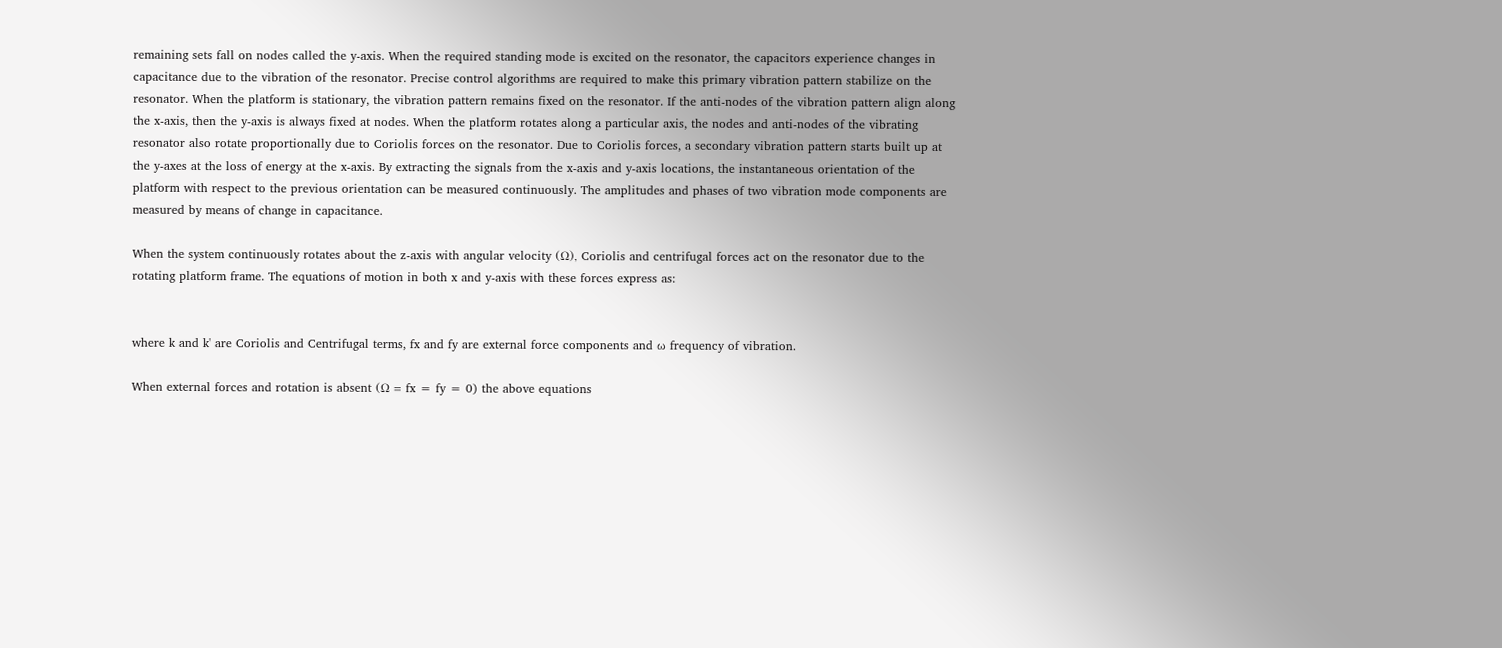remaining sets fall on nodes called the y-axis. When the required standing mode is excited on the resonator, the capacitors experience changes in capacitance due to the vibration of the resonator. Precise control algorithms are required to make this primary vibration pattern stabilize on the resonator. When the platform is stationary, the vibration pattern remains fixed on the resonator. If the anti-nodes of the vibration pattern align along the x-axis, then the y-axis is always fixed at nodes. When the platform rotates along a particular axis, the nodes and anti-nodes of the vibrating resonator also rotate proportionally due to Coriolis forces on the resonator. Due to Coriolis forces, a secondary vibration pattern starts built up at the y-axes at the loss of energy at the x-axis. By extracting the signals from the x-axis and y-axis locations, the instantaneous orientation of the platform with respect to the previous orientation can be measured continuously. The amplitudes and phases of two vibration mode components are measured by means of change in capacitance.

When the system continuously rotates about the z-axis with angular velocity (Ω), Coriolis and centrifugal forces act on the resonator due to the rotating platform frame. The equations of motion in both x and y-axis with these forces express as:


where k and k' are Coriolis and Centrifugal terms, fx and fy are external force components and ω frequency of vibration.

When external forces and rotation is absent (Ω = fx = fy = 0) the above equations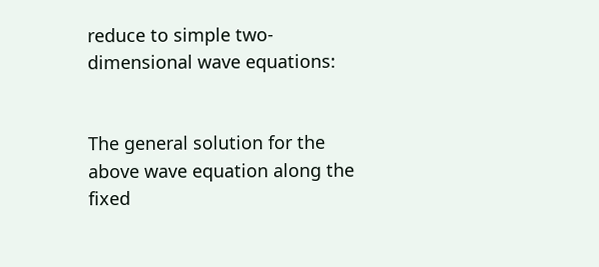reduce to simple two-dimensional wave equations:


The general solution for the above wave equation along the fixed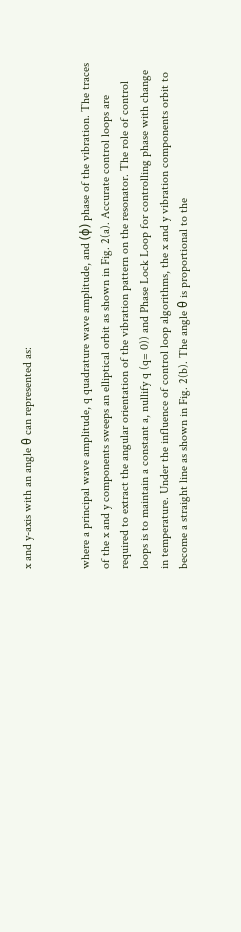x and y-axis with an angle θ can represented as:


where a principal wave amplitude, q quadrature wave amplitude, and (ϕ) phase of the vibration. The traces of the x and y components sweeps an elliptical orbit as shown in Fig. 2(a). Accurate control loops are required to extract the angular orientation of the vibration pattern on the resonator. The role of control loops is to maintain a constant a, nullify q (q= 0)) and Phase Lock Loop for controlling phase with change in temperature. Under the influence of control loop algorithms, the x and y vibration components orbit to become a straight line as shown in Fig. 2(b). The angle θ is proportional to the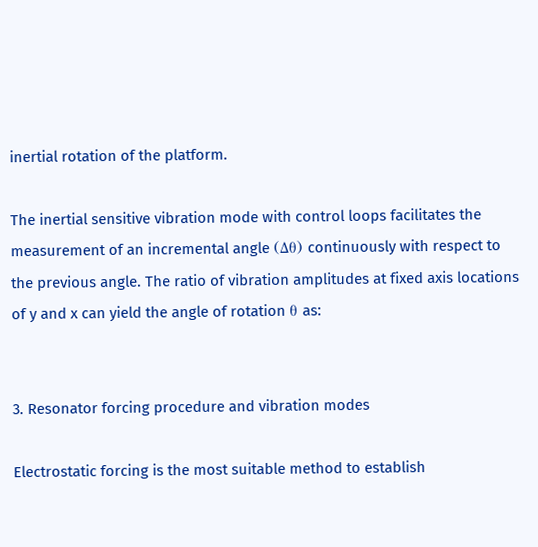inertial rotation of the platform.

The inertial sensitive vibration mode with control loops facilitates the measurement of an incremental angle (Δθ) continuously with respect to the previous angle. The ratio of vibration amplitudes at fixed axis locations of y and x can yield the angle of rotation θ as:


3. Resonator forcing procedure and vibration modes

Electrostatic forcing is the most suitable method to establish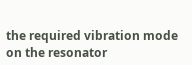the required vibration mode on the resonator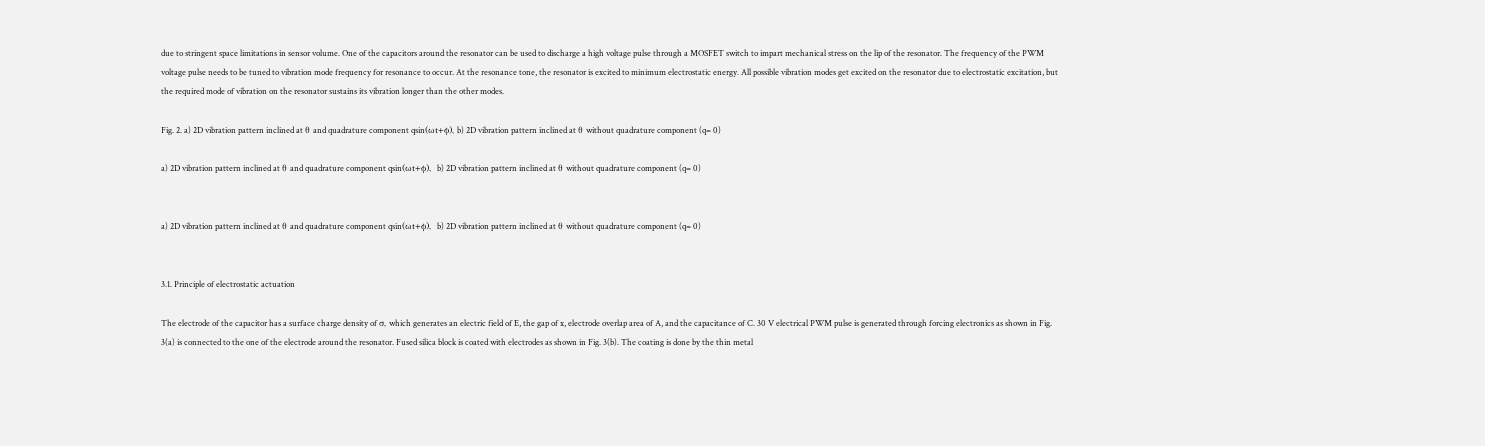due to stringent space limitations in sensor volume. One of the capacitors around the resonator can be used to discharge a high voltage pulse through a MOSFET switch to impart mechanical stress on the lip of the resonator. The frequency of the PWM voltage pulse needs to be tuned to vibration mode frequency for resonance to occur. At the resonance tone, the resonator is excited to minimum electrostatic energy. All possible vibration modes get excited on the resonator due to electrostatic excitation, but the required mode of vibration on the resonator sustains its vibration longer than the other modes.

Fig. 2. a) 2D vibration pattern inclined at θ and quadrature component qsin(ωt+ϕ), b) 2D vibration pattern inclined at θ without quadrature component (q= 0)

a) 2D vibration pattern inclined at θ and quadrature component qsin(ωt+ϕ),  b) 2D vibration pattern inclined at θ without quadrature component (q= 0)


a) 2D vibration pattern inclined at θ and quadrature component qsin(ωt+ϕ),  b) 2D vibration pattern inclined at θ without quadrature component (q= 0)


3.1. Principle of electrostatic actuation

The electrode of the capacitor has a surface charge density of σ, which generates an electric field of E, the gap of x, electrode overlap area of A, and the capacitance of C. 30 V electrical PWM pulse is generated through forcing electronics as shown in Fig. 3(a) is connected to the one of the electrode around the resonator. Fused silica block is coated with electrodes as shown in Fig. 3(b). The coating is done by the thin metal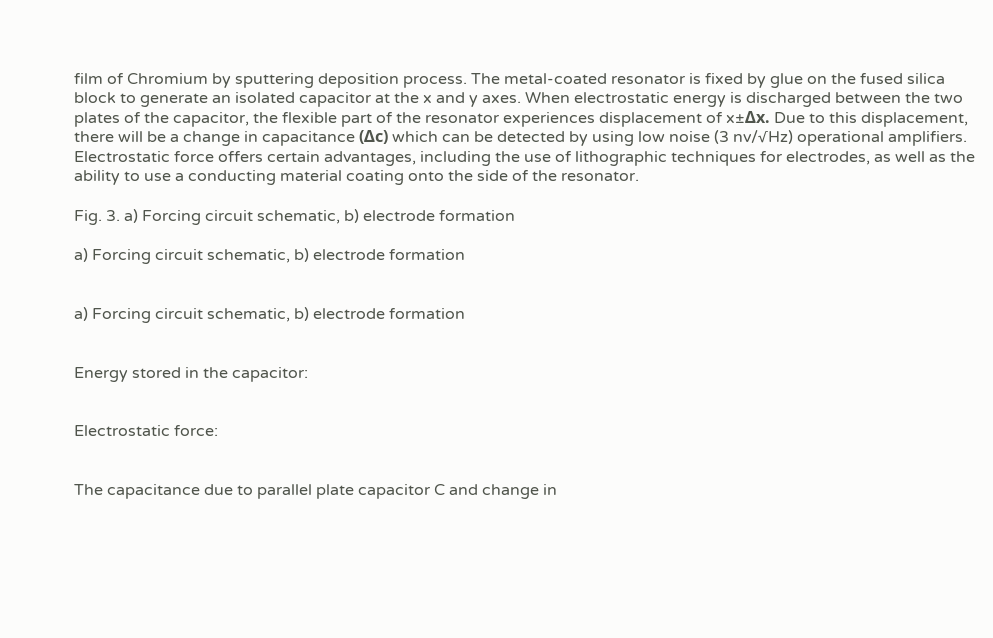film of Chromium by sputtering deposition process. The metal-coated resonator is fixed by glue on the fused silica block to generate an isolated capacitor at the x and y axes. When electrostatic energy is discharged between the two plates of the capacitor, the flexible part of the resonator experiences displacement of x±Δx. Due to this displacement, there will be a change in capacitance (Δc) which can be detected by using low noise (3 nv/√Hz) operational amplifiers. Electrostatic force offers certain advantages, including the use of lithographic techniques for electrodes, as well as the ability to use a conducting material coating onto the side of the resonator.

Fig. 3. a) Forcing circuit schematic, b) electrode formation

a) Forcing circuit schematic, b) electrode formation


a) Forcing circuit schematic, b) electrode formation


Energy stored in the capacitor:


Electrostatic force:


The capacitance due to parallel plate capacitor C and change in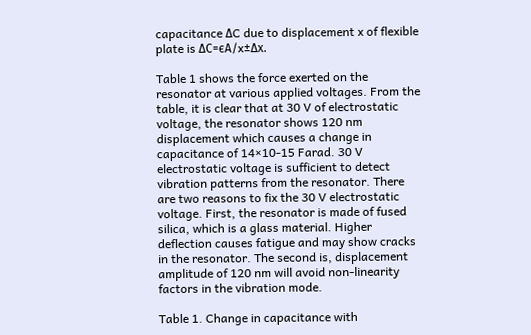capacitance ΔC due to displacement x of flexible plate is ΔC=ϵA/x±Δx.

Table 1 shows the force exerted on the resonator at various applied voltages. From the table, it is clear that at 30 V of electrostatic voltage, the resonator shows 120 nm displacement which causes a change in capacitance of 14×10-15 Farad. 30 V electrostatic voltage is sufficient to detect vibration patterns from the resonator. There are two reasons to fix the 30 V electrostatic voltage. First, the resonator is made of fused silica, which is a glass material. Higher deflection causes fatigue and may show cracks in the resonator. The second is, displacement amplitude of 120 nm will avoid non-linearity factors in the vibration mode.

Table 1. Change in capacitance with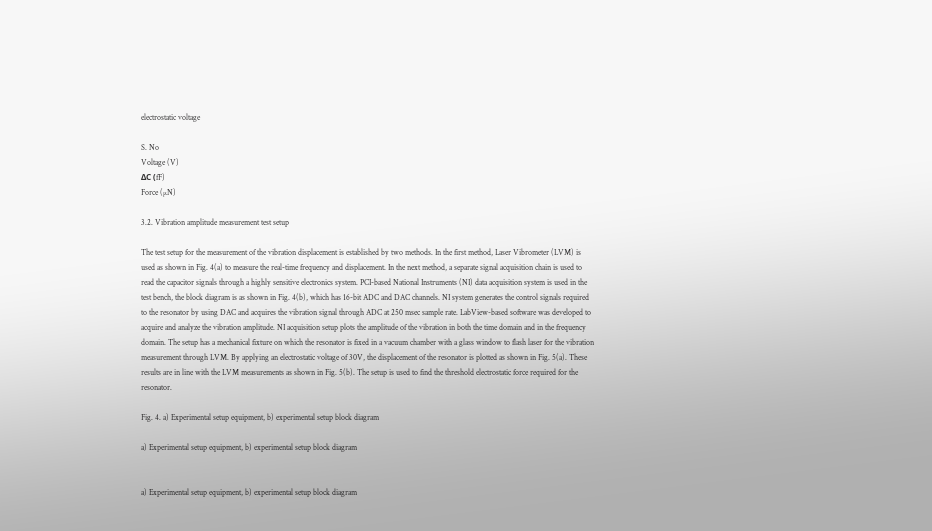electrostatic voltage

S. No
Voltage (V)
ΔC (fF)
Force (µN)

3.2. Vibration amplitude measurement test setup

The test setup for the measurement of the vibration displacement is established by two methods. In the first method, Laser Vibrometer (LVM) is used as shown in Fig. 4(a) to measure the real-time frequency and displacement. In the next method, a separate signal acquisition chain is used to read the capacitor signals through a highly sensitive electronics system. PCI-based National Instruments (NI) data acquisition system is used in the test bench, the block diagram is as shown in Fig. 4(b), which has 16-bit ADC and DAC channels. NI system generates the control signals required to the resonator by using DAC and acquires the vibration signal through ADC at 250 msec sample rate. LabView-based software was developed to acquire and analyze the vibration amplitude. NI acquisition setup plots the amplitude of the vibration in both the time domain and in the frequency domain. The setup has a mechanical fixture on which the resonator is fixed in a vacuum chamber with a glass window to flash laser for the vibration measurement through LVM. By applying an electrostatic voltage of 30V, the displacement of the resonator is plotted as shown in Fig. 5(a). These results are in line with the LVM measurements as shown in Fig. 5(b). The setup is used to find the threshold electrostatic force required for the resonator.

Fig. 4. a) Experimental setup equipment, b) experimental setup block diagram

a) Experimental setup equipment, b) experimental setup block diagram


a) Experimental setup equipment, b) experimental setup block diagram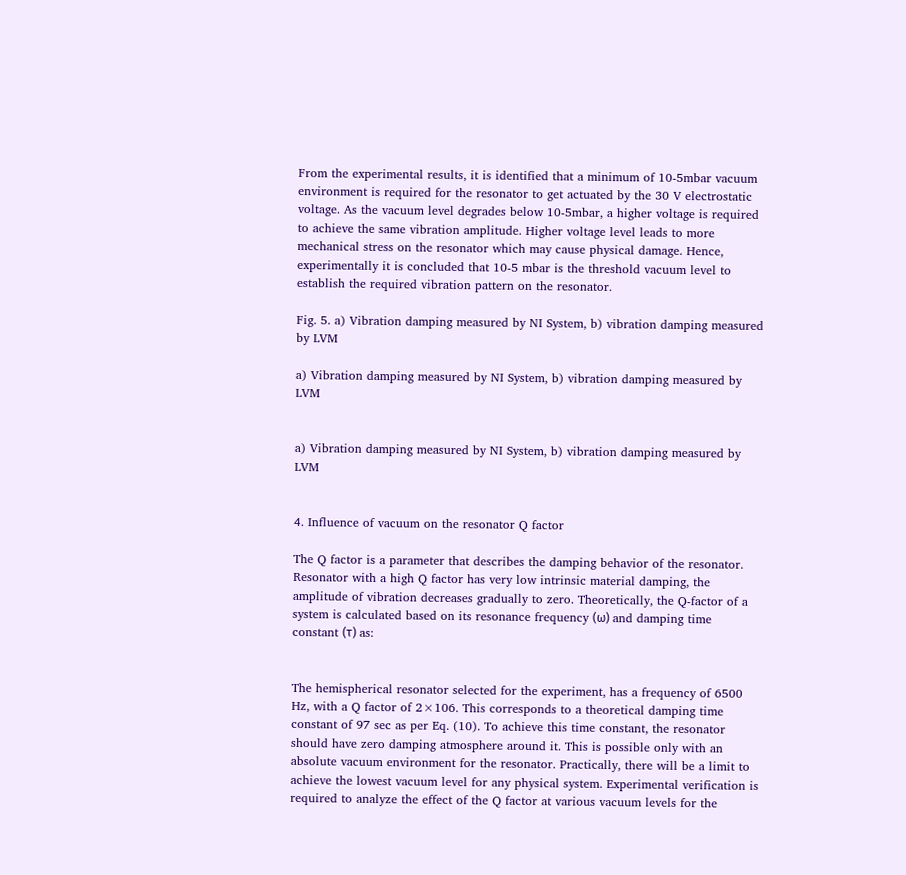From the experimental results, it is identified that a minimum of 10-5mbar vacuum environment is required for the resonator to get actuated by the 30 V electrostatic voltage. As the vacuum level degrades below 10-5mbar, a higher voltage is required to achieve the same vibration amplitude. Higher voltage level leads to more mechanical stress on the resonator which may cause physical damage. Hence, experimentally it is concluded that 10-5 mbar is the threshold vacuum level to establish the required vibration pattern on the resonator.

Fig. 5. a) Vibration damping measured by NI System, b) vibration damping measured by LVM

a) Vibration damping measured by NI System, b) vibration damping measured by LVM


a) Vibration damping measured by NI System, b) vibration damping measured by LVM


4. Influence of vacuum on the resonator Q factor

The Q factor is a parameter that describes the damping behavior of the resonator. Resonator with a high Q factor has very low intrinsic material damping, the amplitude of vibration decreases gradually to zero. Theoretically, the Q-factor of a system is calculated based on its resonance frequency (ω) and damping time constant (τ) as:


The hemispherical resonator selected for the experiment, has a frequency of 6500 Hz, with a Q factor of 2×106. This corresponds to a theoretical damping time constant of 97 sec as per Eq. (10). To achieve this time constant, the resonator should have zero damping atmosphere around it. This is possible only with an absolute vacuum environment for the resonator. Practically, there will be a limit to achieve the lowest vacuum level for any physical system. Experimental verification is required to analyze the effect of the Q factor at various vacuum levels for the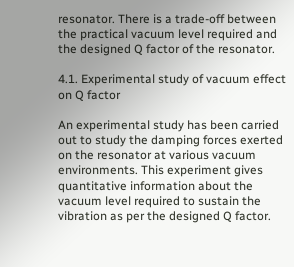resonator. There is a trade-off between the practical vacuum level required and the designed Q factor of the resonator.

4.1. Experimental study of vacuum effect on Q factor

An experimental study has been carried out to study the damping forces exerted on the resonator at various vacuum environments. This experiment gives quantitative information about the vacuum level required to sustain the vibration as per the designed Q factor.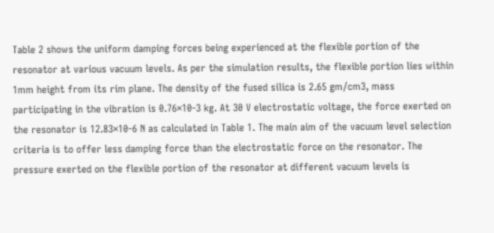Table 2 shows the uniform damping forces being experienced at the flexible portion of the resonator at various vacuum levels. As per the simulation results, the flexible portion lies within 1mm height from its rim plane. The density of the fused silica is 2.65 gm/cm3, mass participating in the vibration is 0.76×10-3 kg. At 30 V electrostatic voltage, the force exerted on the resonator is 12.83×10-6 N as calculated in Table 1. The main aim of the vacuum level selection criteria is to offer less damping force than the electrostatic force on the resonator. The pressure exerted on the flexible portion of the resonator at different vacuum levels is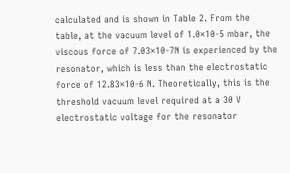calculated and is shown in Table 2. From the table, at the vacuum level of 1.0×10-5 mbar, the viscous force of 7.03×10-7N is experienced by the resonator, which is less than the electrostatic force of 12.83×10-6 N. Theoretically, this is the threshold vacuum level required at a 30 V electrostatic voltage for the resonator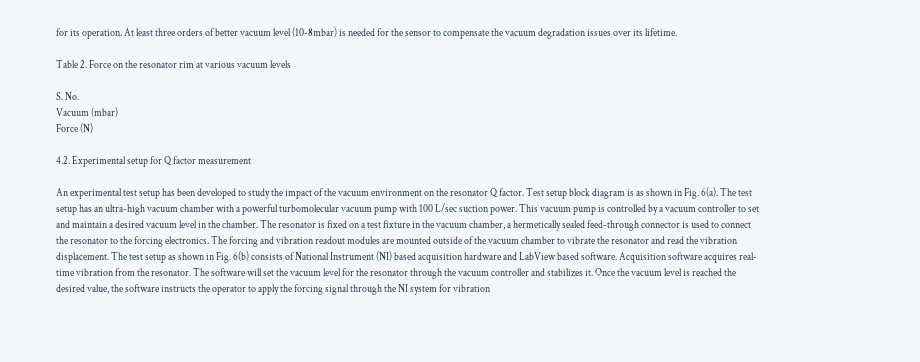for its operation. At least three orders of better vacuum level (10-8mbar) is needed for the sensor to compensate the vacuum degradation issues over its lifetime.

Table 2. Force on the resonator rim at various vacuum levels

S. No.
Vacuum (mbar)
Force (N)

4.2. Experimental setup for Q factor measurement

An experimental test setup has been developed to study the impact of the vacuum environment on the resonator Q factor. Test setup block diagram is as shown in Fig. 6(a). The test setup has an ultra-high vacuum chamber with a powerful turbomolecular vacuum pump with 100 L/sec suction power. This vacuum pump is controlled by a vacuum controller to set and maintain a desired vacuum level in the chamber. The resonator is fixed on a test fixture in the vacuum chamber, a hermetically sealed feed-through connector is used to connect the resonator to the forcing electronics. The forcing and vibration readout modules are mounted outside of the vacuum chamber to vibrate the resonator and read the vibration displacement. The test setup as shown in Fig. 6(b) consists of National Instrument (NI) based acquisition hardware and LabView based software. Acquisition software acquires real-time vibration from the resonator. The software will set the vacuum level for the resonator through the vacuum controller and stabilizes it. Once the vacuum level is reached the desired value, the software instructs the operator to apply the forcing signal through the NI system for vibration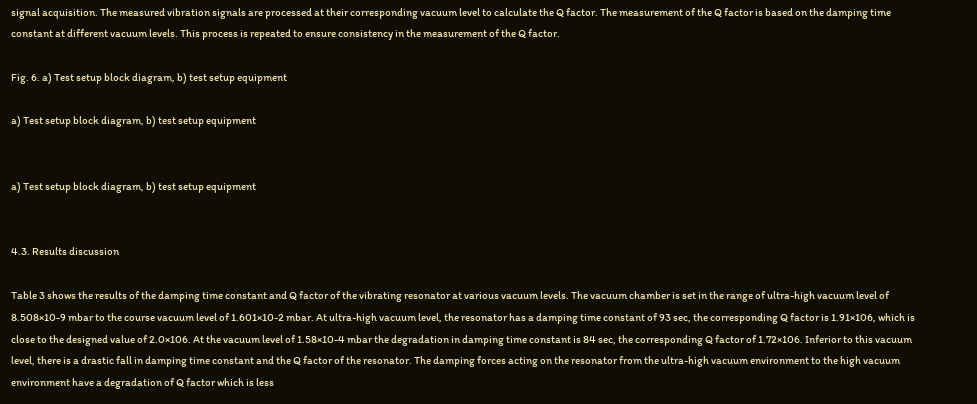signal acquisition. The measured vibration signals are processed at their corresponding vacuum level to calculate the Q factor. The measurement of the Q factor is based on the damping time constant at different vacuum levels. This process is repeated to ensure consistency in the measurement of the Q factor.

Fig. 6. a) Test setup block diagram, b) test setup equipment

a) Test setup block diagram, b) test setup equipment


a) Test setup block diagram, b) test setup equipment


4.3. Results discussion

Table 3 shows the results of the damping time constant and Q factor of the vibrating resonator at various vacuum levels. The vacuum chamber is set in the range of ultra-high vacuum level of 8.508×10-9 mbar to the course vacuum level of 1.601×10-2 mbar. At ultra-high vacuum level, the resonator has a damping time constant of 93 sec, the corresponding Q factor is 1.91×106, which is close to the designed value of 2.0×106. At the vacuum level of 1.58×10-4 mbar the degradation in damping time constant is 84 sec, the corresponding Q factor of 1.72×106. Inferior to this vacuum level, there is a drastic fall in damping time constant and the Q factor of the resonator. The damping forces acting on the resonator from the ultra-high vacuum environment to the high vacuum environment have a degradation of Q factor which is less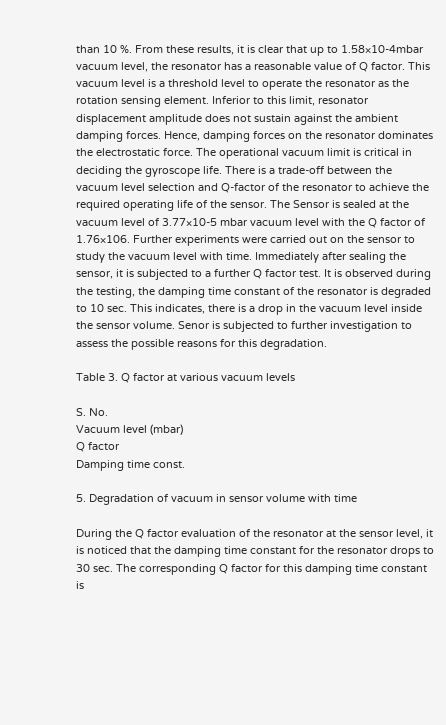than 10 %. From these results, it is clear that up to 1.58×10-4mbar vacuum level, the resonator has a reasonable value of Q factor. This vacuum level is a threshold level to operate the resonator as the rotation sensing element. Inferior to this limit, resonator displacement amplitude does not sustain against the ambient damping forces. Hence, damping forces on the resonator dominates the electrostatic force. The operational vacuum limit is critical in deciding the gyroscope life. There is a trade-off between the vacuum level selection and Q-factor of the resonator to achieve the required operating life of the sensor. The Sensor is sealed at the vacuum level of 3.77×10-5 mbar vacuum level with the Q factor of 1.76×106. Further experiments were carried out on the sensor to study the vacuum level with time. Immediately after sealing the sensor, it is subjected to a further Q factor test. It is observed during the testing, the damping time constant of the resonator is degraded to 10 sec. This indicates, there is a drop in the vacuum level inside the sensor volume. Senor is subjected to further investigation to assess the possible reasons for this degradation.

Table 3. Q factor at various vacuum levels

S. No.
Vacuum level (mbar)
Q factor
Damping time const.

5. Degradation of vacuum in sensor volume with time

During the Q factor evaluation of the resonator at the sensor level, it is noticed that the damping time constant for the resonator drops to 30 sec. The corresponding Q factor for this damping time constant is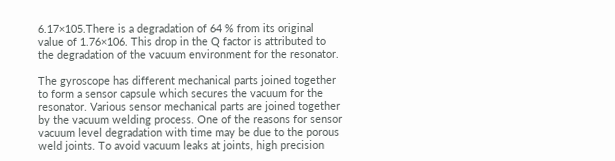6.17×105.There is a degradation of 64 % from its original value of 1.76×106. This drop in the Q factor is attributed to the degradation of the vacuum environment for the resonator.

The gyroscope has different mechanical parts joined together to form a sensor capsule which secures the vacuum for the resonator. Various sensor mechanical parts are joined together by the vacuum welding process. One of the reasons for sensor vacuum level degradation with time may be due to the porous weld joints. To avoid vacuum leaks at joints, high precision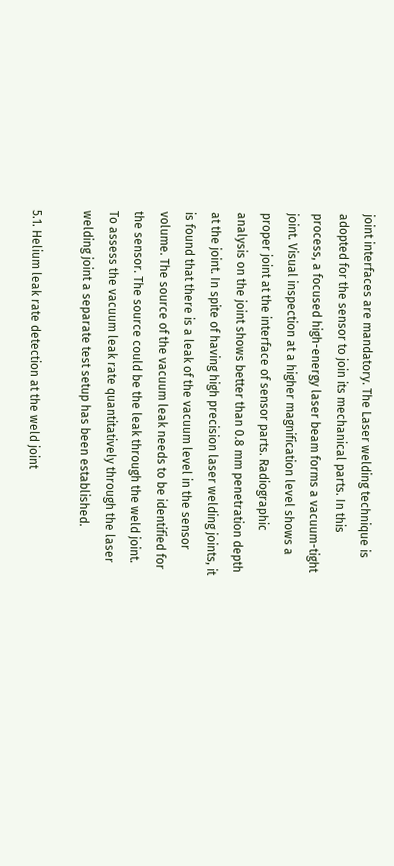joint interfaces are mandatory. The Laser welding technique is adopted for the sensor to join its mechanical parts. In this process, a focused high-energy laser beam forms a vacuum-tight joint. Visual inspection at a higher magnification level shows a proper joint at the interface of sensor parts. Radiographic analysis on the joint shows better than 0.8 mm penetration depth at the joint. In spite of having high precision laser welding joints, it is found that there is a leak of the vacuum level in the sensor volume. The source of the vacuum leak needs to be identified for the sensor. The source could be the leak through the weld joint. To assess the vacuum leak rate quantitatively through the laser welding joint a separate test setup has been established.

5.1. Helium leak rate detection at the weld joint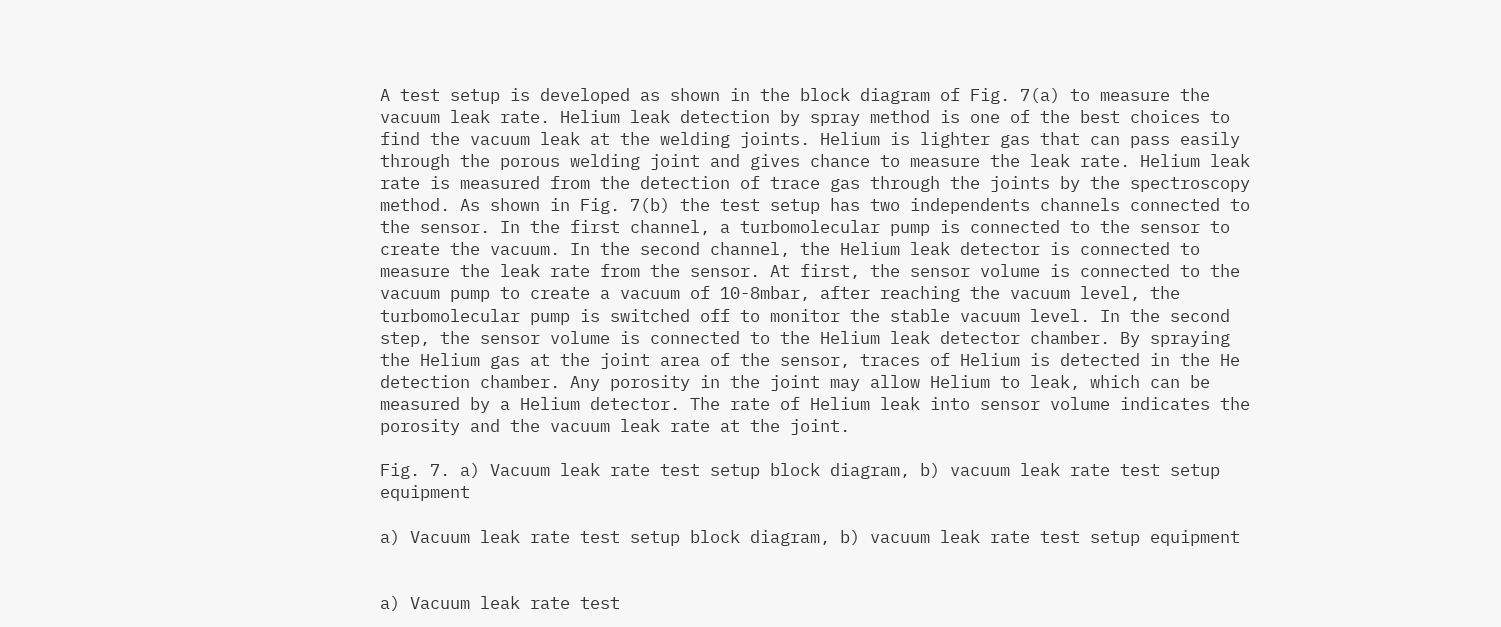A test setup is developed as shown in the block diagram of Fig. 7(a) to measure the vacuum leak rate. Helium leak detection by spray method is one of the best choices to find the vacuum leak at the welding joints. Helium is lighter gas that can pass easily through the porous welding joint and gives chance to measure the leak rate. Helium leak rate is measured from the detection of trace gas through the joints by the spectroscopy method. As shown in Fig. 7(b) the test setup has two independents channels connected to the sensor. In the first channel, a turbomolecular pump is connected to the sensor to create the vacuum. In the second channel, the Helium leak detector is connected to measure the leak rate from the sensor. At first, the sensor volume is connected to the vacuum pump to create a vacuum of 10-8mbar, after reaching the vacuum level, the turbomolecular pump is switched off to monitor the stable vacuum level. In the second step, the sensor volume is connected to the Helium leak detector chamber. By spraying the Helium gas at the joint area of the sensor, traces of Helium is detected in the He detection chamber. Any porosity in the joint may allow Helium to leak, which can be measured by a Helium detector. The rate of Helium leak into sensor volume indicates the porosity and the vacuum leak rate at the joint.

Fig. 7. a) Vacuum leak rate test setup block diagram, b) vacuum leak rate test setup equipment

a) Vacuum leak rate test setup block diagram, b) vacuum leak rate test setup equipment


a) Vacuum leak rate test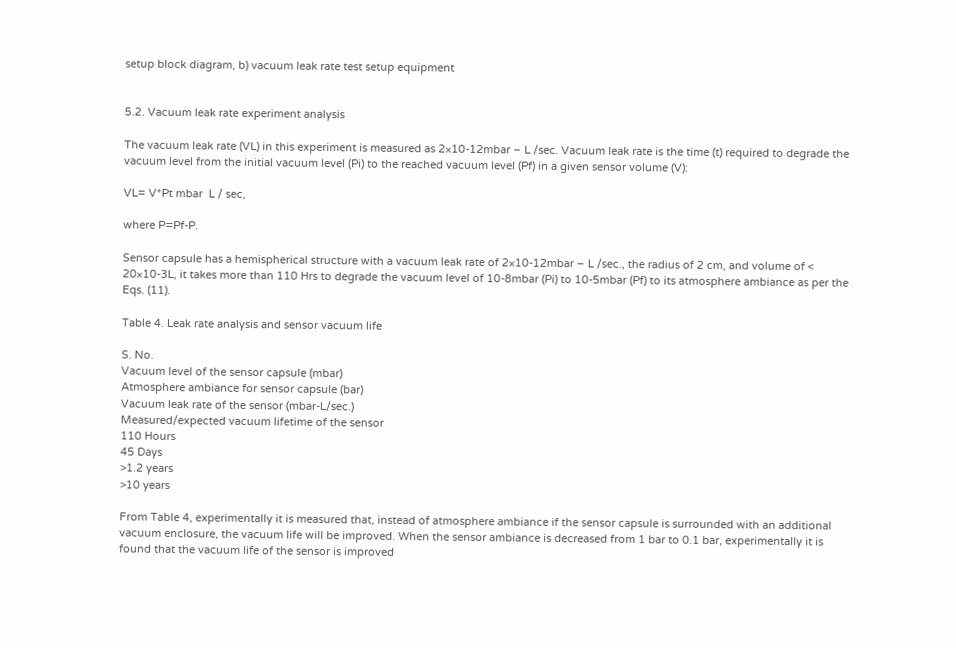setup block diagram, b) vacuum leak rate test setup equipment


5.2. Vacuum leak rate experiment analysis

The vacuum leak rate (VL) in this experiment is measured as 2×10-12mbar – L /sec. Vacuum leak rate is the time (t) required to degrade the vacuum level from the initial vacuum level (Pi) to the reached vacuum level (Pf) in a given sensor volume (V):

VL= V*Pt mbar  L / sec,

where P=Pf-P.

Sensor capsule has a hemispherical structure with a vacuum leak rate of 2×10-12mbar – L /sec., the radius of 2 cm, and volume of < 20×10-3L, it takes more than 110 Hrs to degrade the vacuum level of 10-8mbar (Pi) to 10-5mbar (Pf) to its atmosphere ambiance as per the Eqs. (11).

Table 4. Leak rate analysis and sensor vacuum life

S. No.
Vacuum level of the sensor capsule (mbar)
Atmosphere ambiance for sensor capsule (bar)
Vacuum leak rate of the sensor (mbar-L/sec.)
Measured/expected vacuum lifetime of the sensor
110 Hours
45 Days
>1.2 years
>10 years

From Table 4, experimentally it is measured that, instead of atmosphere ambiance if the sensor capsule is surrounded with an additional vacuum enclosure, the vacuum life will be improved. When the sensor ambiance is decreased from 1 bar to 0.1 bar, experimentally it is found that the vacuum life of the sensor is improved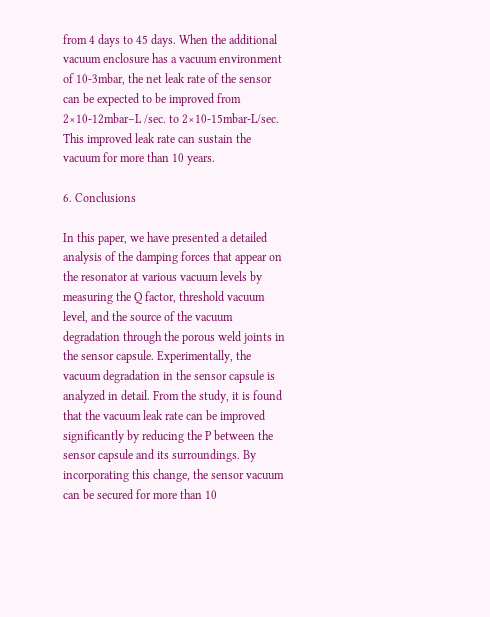from 4 days to 45 days. When the additional vacuum enclosure has a vacuum environment of 10-3mbar, the net leak rate of the sensor can be expected to be improved from 2×10-12mbar–L /sec. to 2×10-15mbar-L/sec. This improved leak rate can sustain the vacuum for more than 10 years.

6. Conclusions

In this paper, we have presented a detailed analysis of the damping forces that appear on the resonator at various vacuum levels by measuring the Q factor, threshold vacuum level, and the source of the vacuum degradation through the porous weld joints in the sensor capsule. Experimentally, the vacuum degradation in the sensor capsule is analyzed in detail. From the study, it is found that the vacuum leak rate can be improved significantly by reducing the P between the sensor capsule and its surroundings. By incorporating this change, the sensor vacuum can be secured for more than 10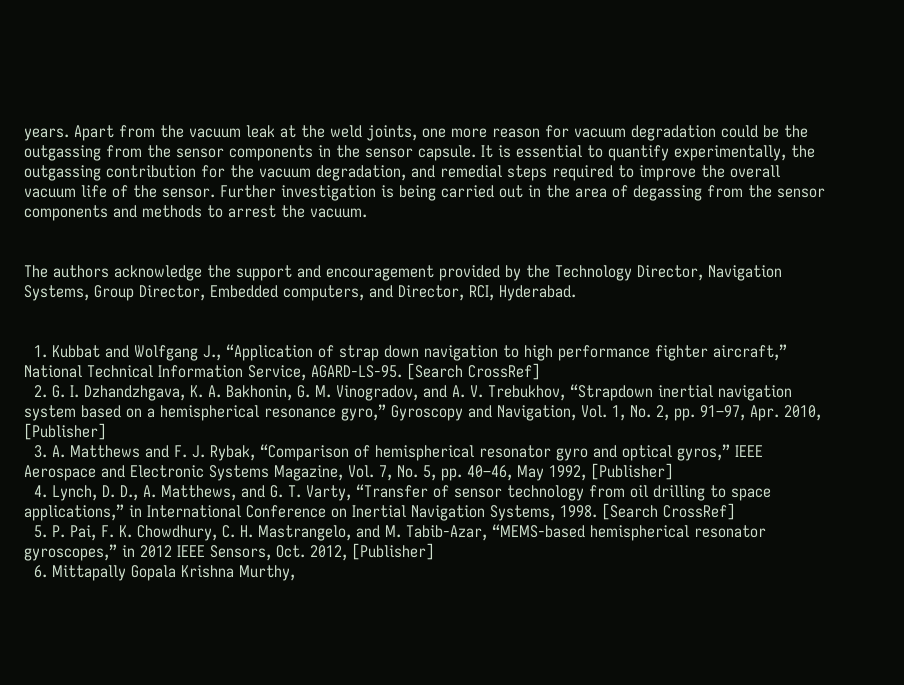years. Apart from the vacuum leak at the weld joints, one more reason for vacuum degradation could be the outgassing from the sensor components in the sensor capsule. It is essential to quantify experimentally, the outgassing contribution for the vacuum degradation, and remedial steps required to improve the overall vacuum life of the sensor. Further investigation is being carried out in the area of degassing from the sensor components and methods to arrest the vacuum.


The authors acknowledge the support and encouragement provided by the Technology Director, Navigation Systems, Group Director, Embedded computers, and Director, RCI, Hyderabad.


  1. Kubbat and Wolfgang J., “Application of strap down navigation to high performance fighter aircraft,” National Technical Information Service, AGARD-LS-95. [Search CrossRef]
  2. G. I. Dzhandzhgava, K. A. Bakhonin, G. M. Vinogradov, and A. V. Trebukhov, “Strapdown inertial navigation system based on a hemispherical resonance gyro,” Gyroscopy and Navigation, Vol. 1, No. 2, pp. 91–97, Apr. 2010, [Publisher]
  3. A. Matthews and F. J. Rybak, “Comparison of hemispherical resonator gyro and optical gyros,” IEEE Aerospace and Electronic Systems Magazine, Vol. 7, No. 5, pp. 40–46, May 1992, [Publisher]
  4. Lynch, D. D., A. Matthews, and G. T. Varty, “Transfer of sensor technology from oil drilling to space applications,” in International Conference on Inertial Navigation Systems, 1998. [Search CrossRef]
  5. P. Pai, F. K. Chowdhury, C. H. Mastrangelo, and M. Tabib-Azar, “MEMS-based hemispherical resonator gyroscopes,” in 2012 IEEE Sensors, Oct. 2012, [Publisher]
  6. Mittapally Gopala Krishna Murthy,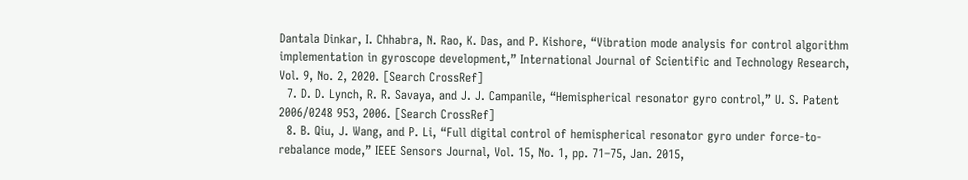Dantala Dinkar, I. Chhabra, N. Rao, K. Das, and P. Kishore, “Vibration mode analysis for control algorithm implementation in gyroscope development,” International Journal of Scientific and Technology Research, Vol. 9, No. 2, 2020. [Search CrossRef]
  7. D. D. Lynch, R. R. Savaya, and J. J. Campanile, “Hemispherical resonator gyro control,” U. S. Patent 2006/0248 953, 2006. [Search CrossRef]
  8. B. Qiu, J. Wang, and P. Li, “Full digital control of hemispherical resonator gyro under force-to-rebalance mode,” IEEE Sensors Journal, Vol. 15, No. 1, pp. 71–75, Jan. 2015,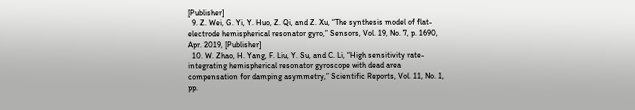[Publisher]
  9. Z. Wei, G. Yi, Y. Huo, Z. Qi, and Z. Xu, “The synthesis model of flat-electrode hemispherical resonator gyro,” Sensors, Vol. 19, No. 7, p. 1690, Apr. 2019, [Publisher]
  10. W. Zhao, H. Yang, F. Liu, Y. Su, and C. Li, “High sensitivity rate-integrating hemispherical resonator gyroscope with dead area compensation for damping asymmetry,” Scientific Reports, Vol. 11, No. 1, pp.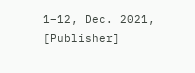1–12, Dec. 2021, [Publisher]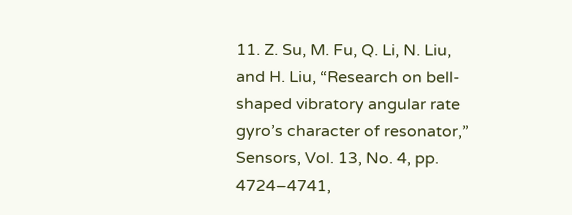11. Z. Su, M. Fu, Q. Li, N. Liu, and H. Liu, “Research on bell-shaped vibratory angular rate gyro’s character of resonator,” Sensors, Vol. 13, No. 4, pp. 4724–4741,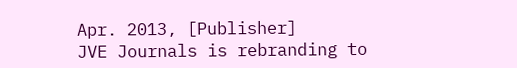Apr. 2013, [Publisher]
JVE Journals is rebranding to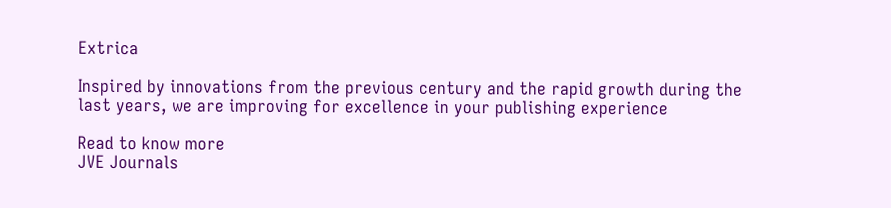Extrica

Inspired by innovations from the previous century and the rapid growth during the last years, we are improving for excellence in your publishing experience

Read to know more
JVE Journals